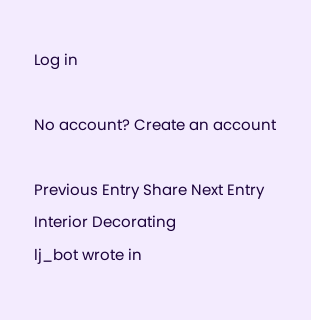Log in

No account? Create an account

Previous Entry Share Next Entry
Interior Decorating
lj_bot wrote in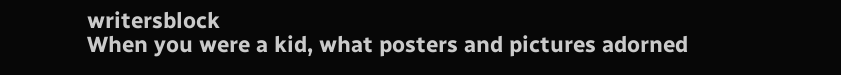writersblock
When you were a kid, what posters and pictures adorned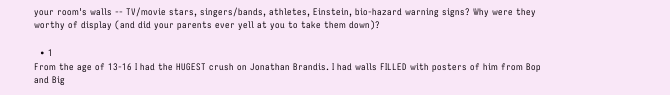your room's walls -- TV/movie stars, singers/bands, athletes, Einstein, bio-hazard warning signs? Why were they worthy of display (and did your parents ever yell at you to take them down)?

  • 1
From the age of 13-16 I had the HUGEST crush on Jonathan Brandis. I had walls FILLED with posters of him from Bop and Big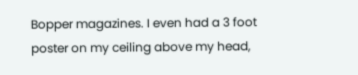Bopper magazines. I even had a 3 foot poster on my ceiling above my head,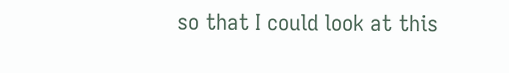so that I could look at this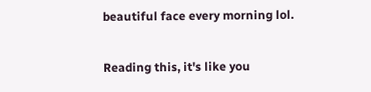beautiful face every morning lol.

Reading this, it's like you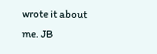wrote it about me. JB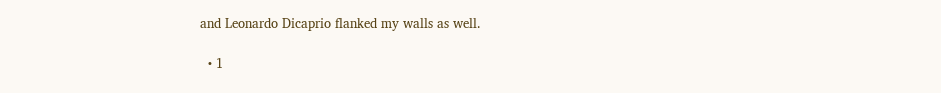and Leonardo Dicaprio flanked my walls as well.

  • 1